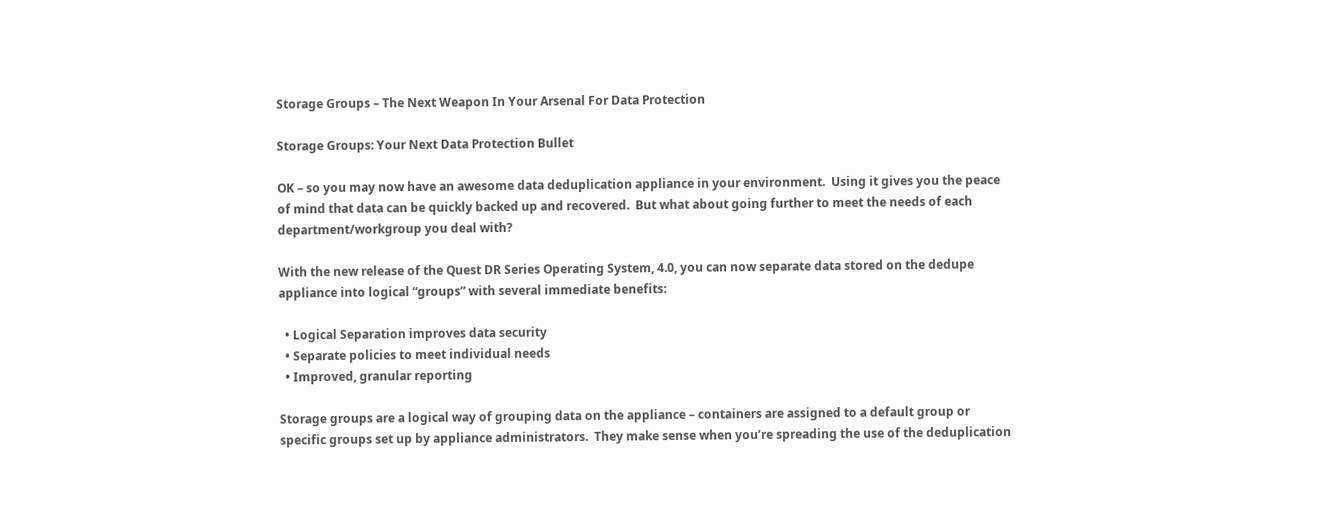Storage Groups – The Next Weapon In Your Arsenal For Data Protection

Storage Groups: Your Next Data Protection Bullet

OK – so you may now have an awesome data deduplication appliance in your environment.  Using it gives you the peace of mind that data can be quickly backed up and recovered.  But what about going further to meet the needs of each department/workgroup you deal with?

With the new release of the Quest DR Series Operating System, 4.0, you can now separate data stored on the dedupe appliance into logical “groups” with several immediate benefits:

  • Logical Separation improves data security
  • Separate policies to meet individual needs
  • Improved, granular reporting

Storage groups are a logical way of grouping data on the appliance – containers are assigned to a default group or specific groups set up by appliance administrators.  They make sense when you’re spreading the use of the deduplication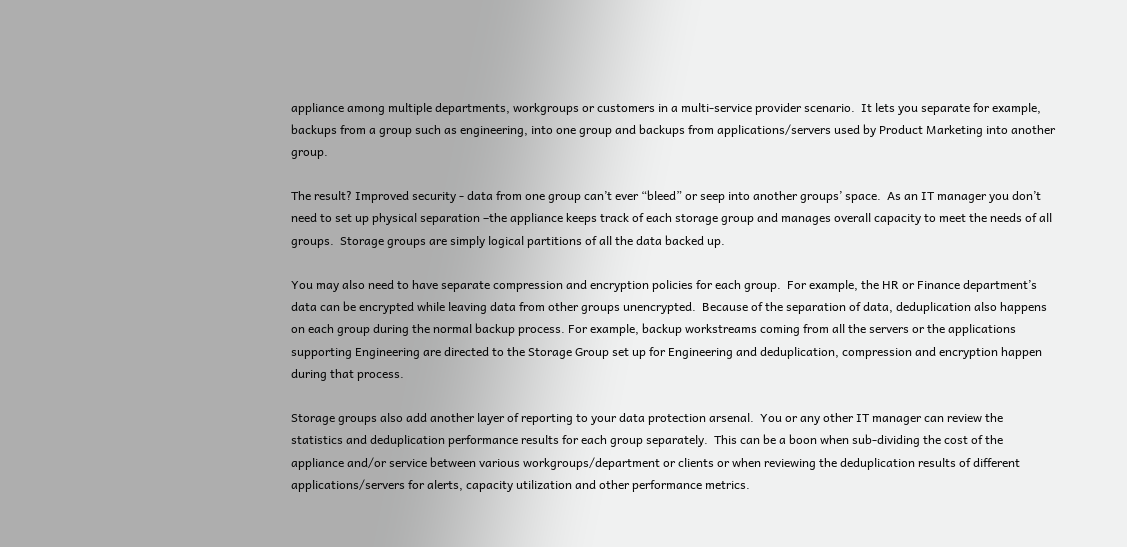appliance among multiple departments, workgroups or customers in a multi-service provider scenario.  It lets you separate for example, backups from a group such as engineering, into one group and backups from applications/servers used by Product Marketing into another group.

The result? Improved security - data from one group can’t ever “bleed” or seep into another groups’ space.  As an IT manager you don’t need to set up physical separation –the appliance keeps track of each storage group and manages overall capacity to meet the needs of all groups.  Storage groups are simply logical partitions of all the data backed up.

You may also need to have separate compression and encryption policies for each group.  For example, the HR or Finance department’s data can be encrypted while leaving data from other groups unencrypted.  Because of the separation of data, deduplication also happens on each group during the normal backup process. For example, backup workstreams coming from all the servers or the applications supporting Engineering are directed to the Storage Group set up for Engineering and deduplication, compression and encryption happen during that process.

Storage groups also add another layer of reporting to your data protection arsenal.  You or any other IT manager can review the statistics and deduplication performance results for each group separately.  This can be a boon when sub-dividing the cost of the appliance and/or service between various workgroups/department or clients or when reviewing the deduplication results of different applications/servers for alerts, capacity utilization and other performance metrics.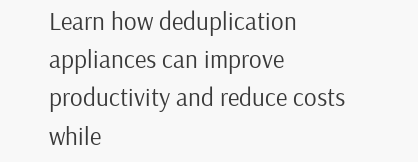Learn how deduplication appliances can improve productivity and reduce costs while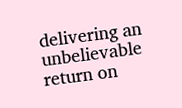delivering an unbelievable return on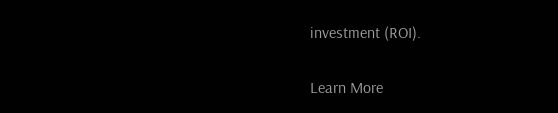investment (ROI).

Learn More